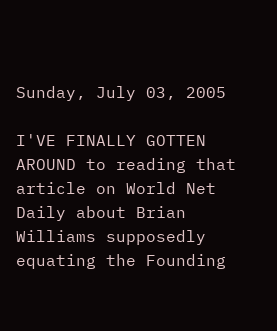Sunday, July 03, 2005

I'VE FINALLY GOTTEN AROUND to reading that article on World Net Daily about Brian Williams supposedly equating the Founding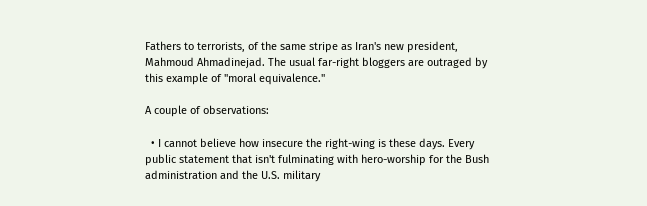Fathers to terrorists, of the same stripe as Iran's new president, Mahmoud Ahmadinejad. The usual far-right bloggers are outraged by this example of "moral equivalence."

A couple of observations:

  • I cannot believe how insecure the right-wing is these days. Every public statement that isn't fulminating with hero-worship for the Bush administration and the U.S. military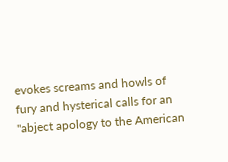evokes screams and howls of fury and hysterical calls for an "abject apology to the American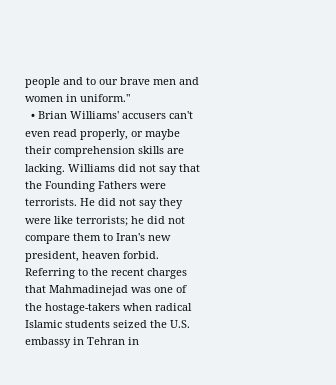people and to our brave men and women in uniform."
  • Brian Williams' accusers can't even read properly, or maybe their comprehension skills are lacking. Williams did not say that the Founding Fathers were terrorists. He did not say they were like terrorists; he did not compare them to Iran's new president, heaven forbid. Referring to the recent charges that Mahmadinejad was one of the hostage-takers when radical Islamic students seized the U.S. embassy in Tehran in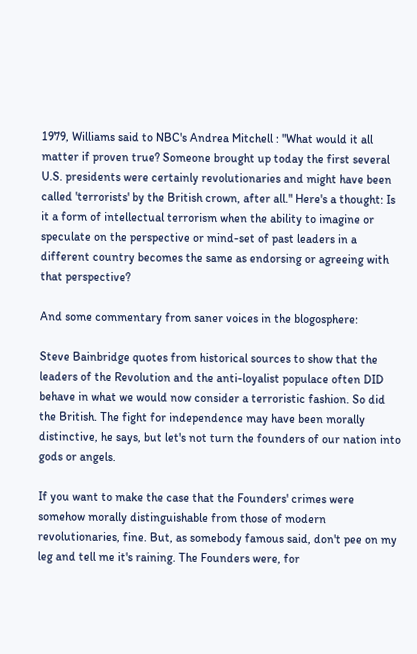1979, Williams said to NBC's Andrea Mitchell : "What would it all matter if proven true? Someone brought up today the first several U.S. presidents were certainly revolutionaries and might have been called 'terrorists' by the British crown, after all." Here's a thought: Is it a form of intellectual terrorism when the ability to imagine or speculate on the perspective or mind-set of past leaders in a different country becomes the same as endorsing or agreeing with that perspective?

And some commentary from saner voices in the blogosphere:

Steve Bainbridge quotes from historical sources to show that the leaders of the Revolution and the anti-loyalist populace often DID behave in what we would now consider a terroristic fashion. So did the British. The fight for independence may have been morally distinctive, he says, but let's not turn the founders of our nation into gods or angels.

If you want to make the case that the Founders' crimes were somehow morally distinguishable from those of modern revolutionaries, fine. But, as somebody famous said, don't pee on my leg and tell me it's raining. The Founders were, for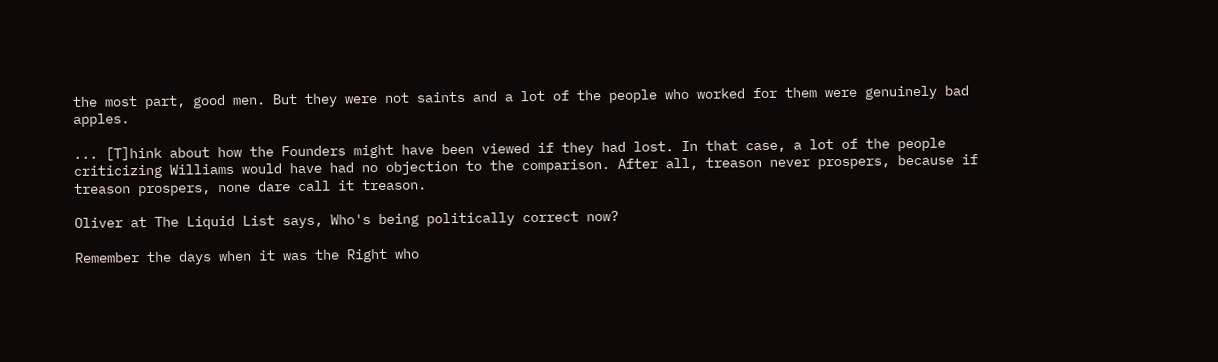the most part, good men. But they were not saints and a lot of the people who worked for them were genuinely bad apples.

... [T]hink about how the Founders might have been viewed if they had lost. In that case, a lot of the people criticizing Williams would have had no objection to the comparison. After all, treason never prospers, because if treason prospers, none dare call it treason.

Oliver at The Liquid List says, Who's being politically correct now?

Remember the days when it was the Right who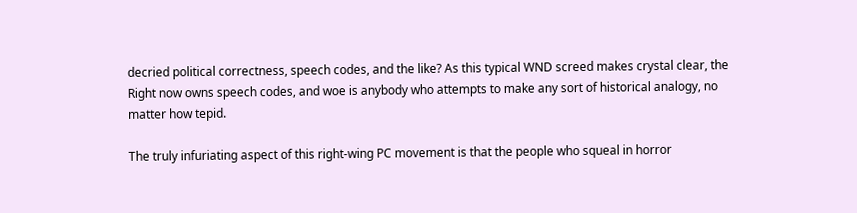decried political correctness, speech codes, and the like? As this typical WND screed makes crystal clear, the Right now owns speech codes, and woe is anybody who attempts to make any sort of historical analogy, no matter how tepid.

The truly infuriating aspect of this right-wing PC movement is that the people who squeal in horror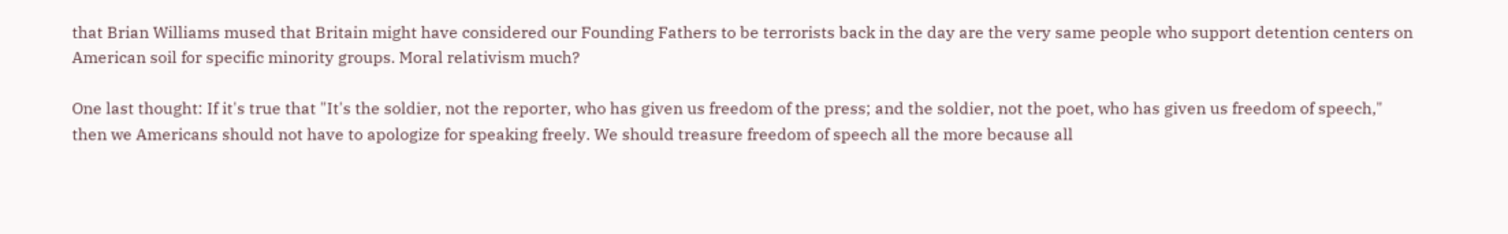that Brian Williams mused that Britain might have considered our Founding Fathers to be terrorists back in the day are the very same people who support detention centers on American soil for specific minority groups. Moral relativism much?

One last thought: If it's true that "It's the soldier, not the reporter, who has given us freedom of the press; and the soldier, not the poet, who has given us freedom of speech," then we Americans should not have to apologize for speaking freely. We should treasure freedom of speech all the more because all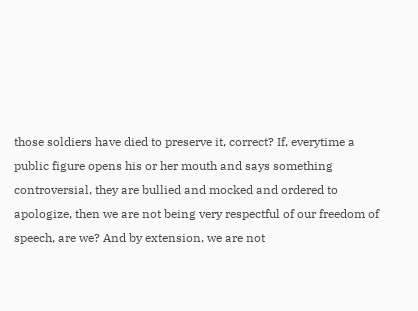those soldiers have died to preserve it, correct? If, everytime a public figure opens his or her mouth and says something controversial, they are bullied and mocked and ordered to apologize, then we are not being very respectful of our freedom of speech, are we? And by extension, we are not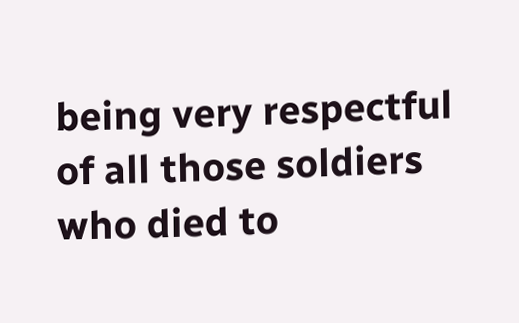being very respectful of all those soldiers who died to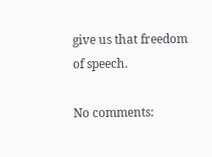give us that freedom of speech.

No comments: